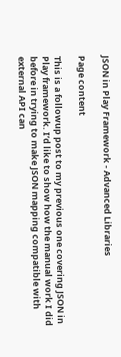JSON in Play Framework - Advanced Libraries

Page content

This is a followup post to my previous one covering JSON in Play framework. I’d like to show how the manual work I did before in trying to make JSON mapping compatible with external API can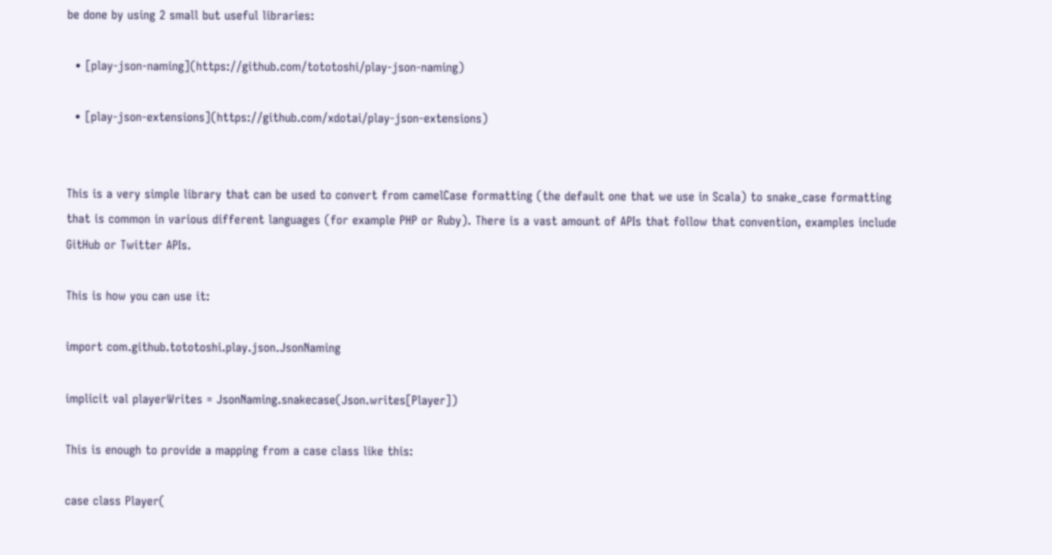be done by using 2 small but useful libraries:

  • [play-json-naming](https://github.com/tototoshi/play-json-naming)

  • [play-json-extensions](https://github.com/xdotai/play-json-extensions)


This is a very simple library that can be used to convert from camelCase formatting (the default one that we use in Scala) to snake_case formatting that is common in various different languages (for example PHP or Ruby). There is a vast amount of APIs that follow that convention, examples include GitHub or Twitter APIs.

This is how you can use it:

import com.github.tototoshi.play.json.JsonNaming

implicit val playerWrites = JsonNaming.snakecase(Json.writes[Player])

This is enough to provide a mapping from a case class like this:

case class Player(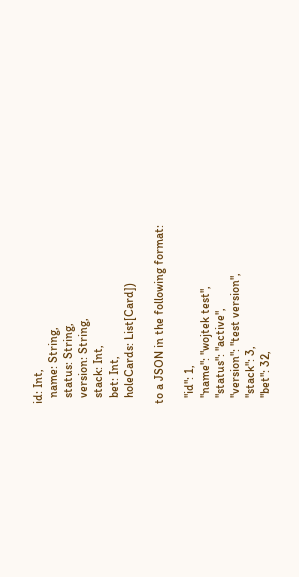id: Int,
  name: String,
  status: String,
  version: String,
  stack: Int,
  bet: Int,
  holeCards: List[Card])

to a JSON in the following format:

  "id": 1,
  "name": "wojtek test",
  "status": "active",
  "version": "test version",
  "stack": 3,
  "bet": 32,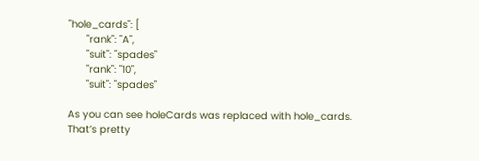"hole_cards": [
      "rank": "A",
      "suit": "spades"
      "rank": "10",
      "suit": "spades"

As you can see holeCards was replaced with hole_cards. That’s pretty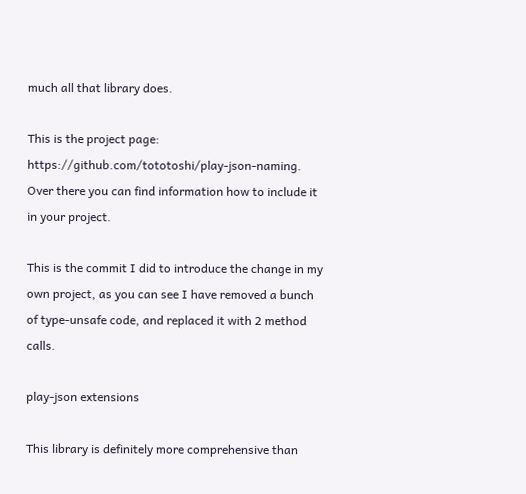much all that library does.

This is the project page: https://github.com/tototoshi/play-json-naming. Over there you can find information how to include it in your project.

This is the commit I did to introduce the change in my own project, as you can see I have removed a bunch of type-unsafe code, and replaced it with 2 method calls.

play-json extensions

This library is definitely more comprehensive than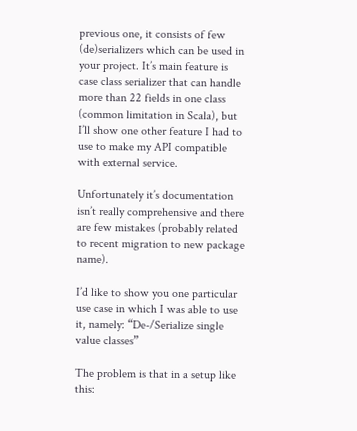previous one, it consists of few (de)serializers which can be used in your project. It’s main feature is case class serializer that can handle more than 22 fields in one class (common limitation in Scala), but I’ll show one other feature I had to use to make my API compatible with external service.

Unfortunately it’s documentation isn’t really comprehensive and there are few mistakes (probably related to recent migration to new package name).

I’d like to show you one particular use case in which I was able to use it, namely: “De-/Serialize single value classes”

The problem is that in a setup like this: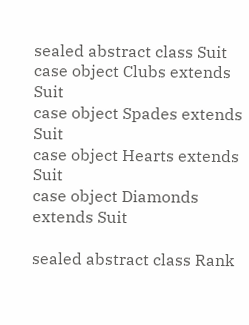sealed abstract class Suit
case object Clubs extends Suit
case object Spades extends Suit
case object Hearts extends Suit
case object Diamonds extends Suit

sealed abstract class Rank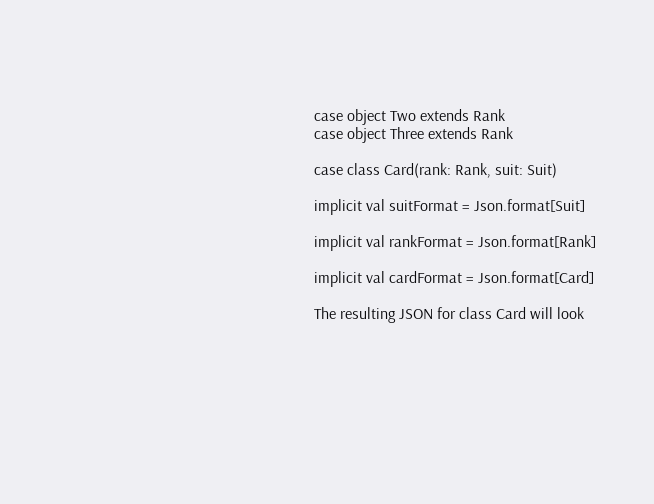case object Two extends Rank
case object Three extends Rank

case class Card(rank: Rank, suit: Suit)

implicit val suitFormat = Json.format[Suit]

implicit val rankFormat = Json.format[Rank]

implicit val cardFormat = Json.format[Card]

The resulting JSON for class Card will look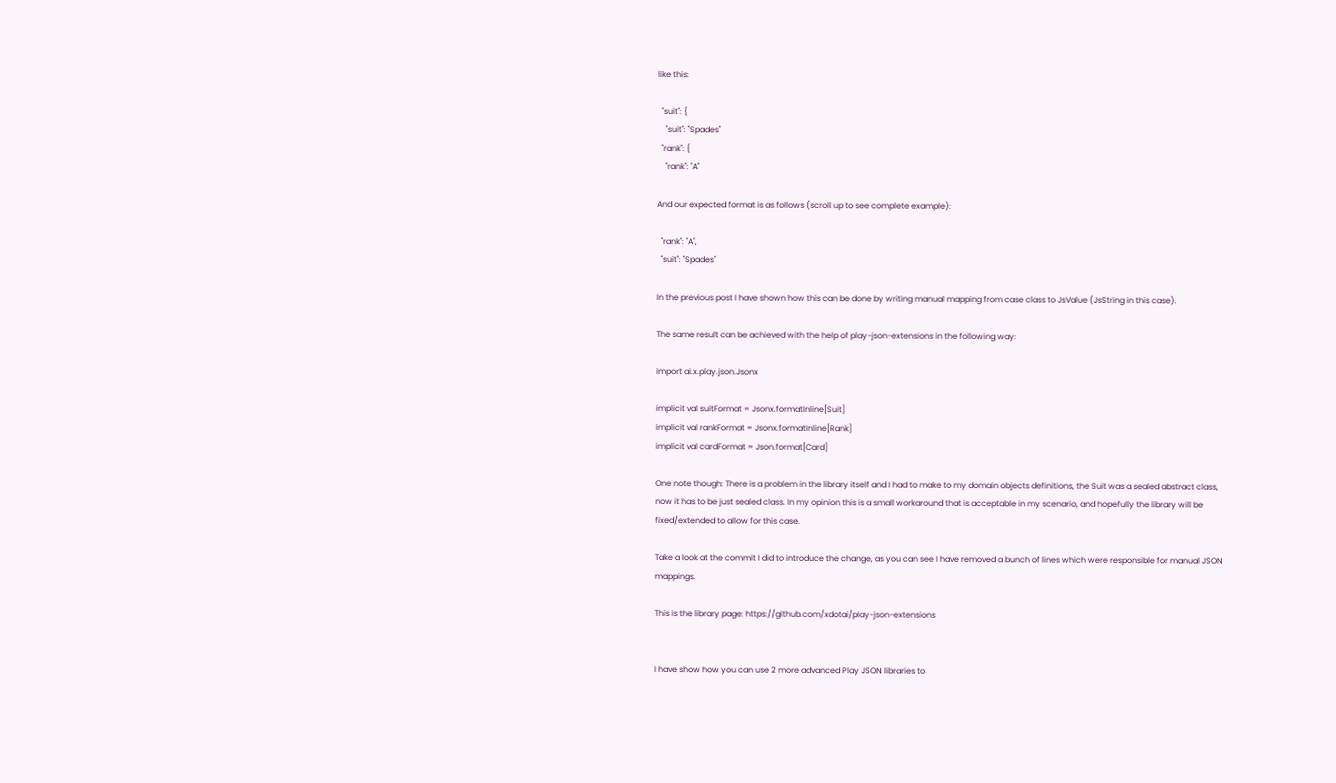like this:

  "suit": {
    "suit": "Spades"
  "rank": {
    "rank": "A"

And our expected format is as follows (scroll up to see complete example):

  "rank": "A",
  "suit": "Spades"

In the previous post I have shown how this can be done by writing manual mapping from case class to JsValue (JsString in this case).

The same result can be achieved with the help of play-json-extensions in the following way:

import ai.x.play.json.Jsonx

implicit val suitFormat = Jsonx.formatInline[Suit]
implicit val rankFormat = Jsonx.formatInline[Rank]
implicit val cardFormat = Json.format[Card]

One note though: There is a problem in the library itself and I had to make to my domain objects definitions, the Suit was a sealed abstract class, now it has to be just sealed class. In my opinion this is a small workaround that is acceptable in my scenario, and hopefully the library will be fixed/extended to allow for this case.

Take a look at the commit I did to introduce the change, as you can see I have removed a bunch of lines which were responsible for manual JSON mappings.

This is the library page: https://github.com/xdotai/play-json-extensions


I have show how you can use 2 more advanced Play JSON libraries to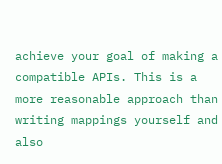achieve your goal of making a compatible APIs. This is a more reasonable approach than writing mappings yourself and also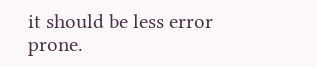it should be less error prone.